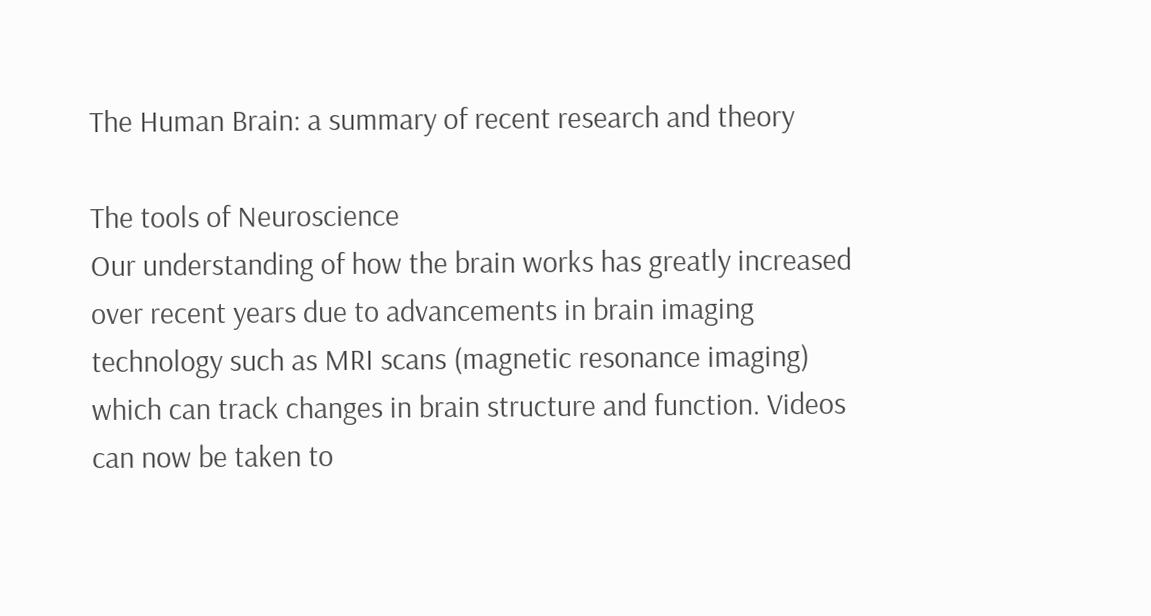The Human Brain: a summary of recent research and theory

The tools of Neuroscience
Our understanding of how the brain works has greatly increased over recent years due to advancements in brain imaging technology such as MRI scans (magnetic resonance imaging) which can track changes in brain structure and function. Videos can now be taken to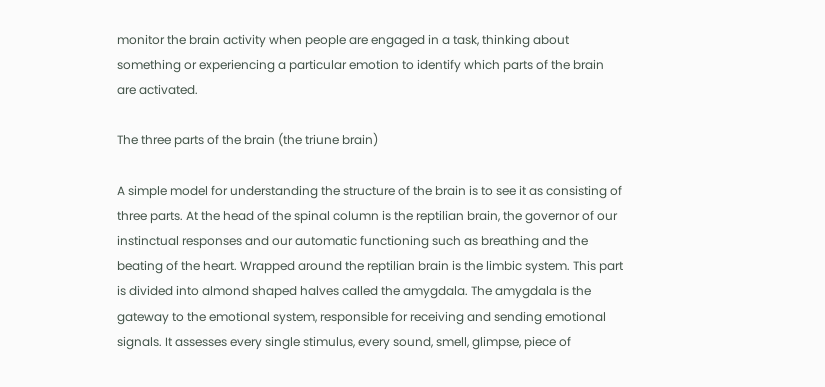monitor the brain activity when people are engaged in a task, thinking about something or experiencing a particular emotion to identify which parts of the brain are activated.

The three parts of the brain (the triune brain)

A simple model for understanding the structure of the brain is to see it as consisting of three parts. At the head of the spinal column is the reptilian brain, the governor of our instinctual responses and our automatic functioning such as breathing and the beating of the heart. Wrapped around the reptilian brain is the limbic system. This part is divided into almond shaped halves called the amygdala. The amygdala is the gateway to the emotional system, responsible for receiving and sending emotional signals. It assesses every single stimulus, every sound, smell, glimpse, piece of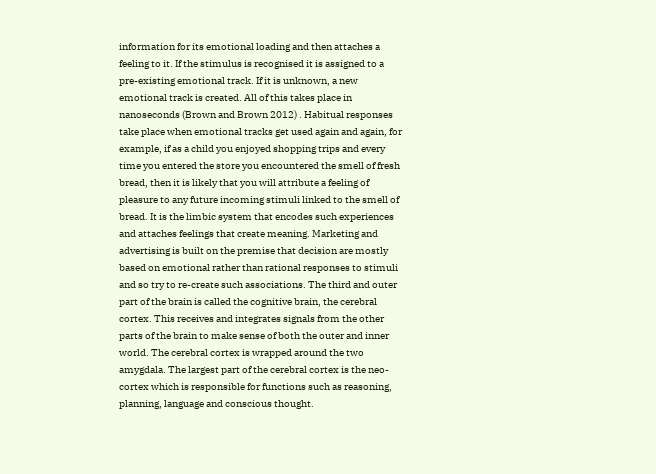information for its emotional loading and then attaches a feeling to it. If the stimulus is recognised it is assigned to a pre-existing emotional track. If it is unknown, a new emotional track is created. All of this takes place in nanoseconds (Brown and Brown 2012) . Habitual responses take place when emotional tracks get used again and again, for example, if as a child you enjoyed shopping trips and every time you entered the store you encountered the smell of fresh bread, then it is likely that you will attribute a feeling of pleasure to any future incoming stimuli linked to the smell of bread. It is the limbic system that encodes such experiences and attaches feelings that create meaning. Marketing and advertising is built on the premise that decision are mostly based on emotional rather than rational responses to stimuli and so try to re-create such associations. The third and outer part of the brain is called the cognitive brain, the cerebral cortex. This receives and integrates signals from the other parts of the brain to make sense of both the outer and inner world. The cerebral cortex is wrapped around the two amygdala. The largest part of the cerebral cortex is the neo-cortex which is responsible for functions such as reasoning, planning, language and conscious thought.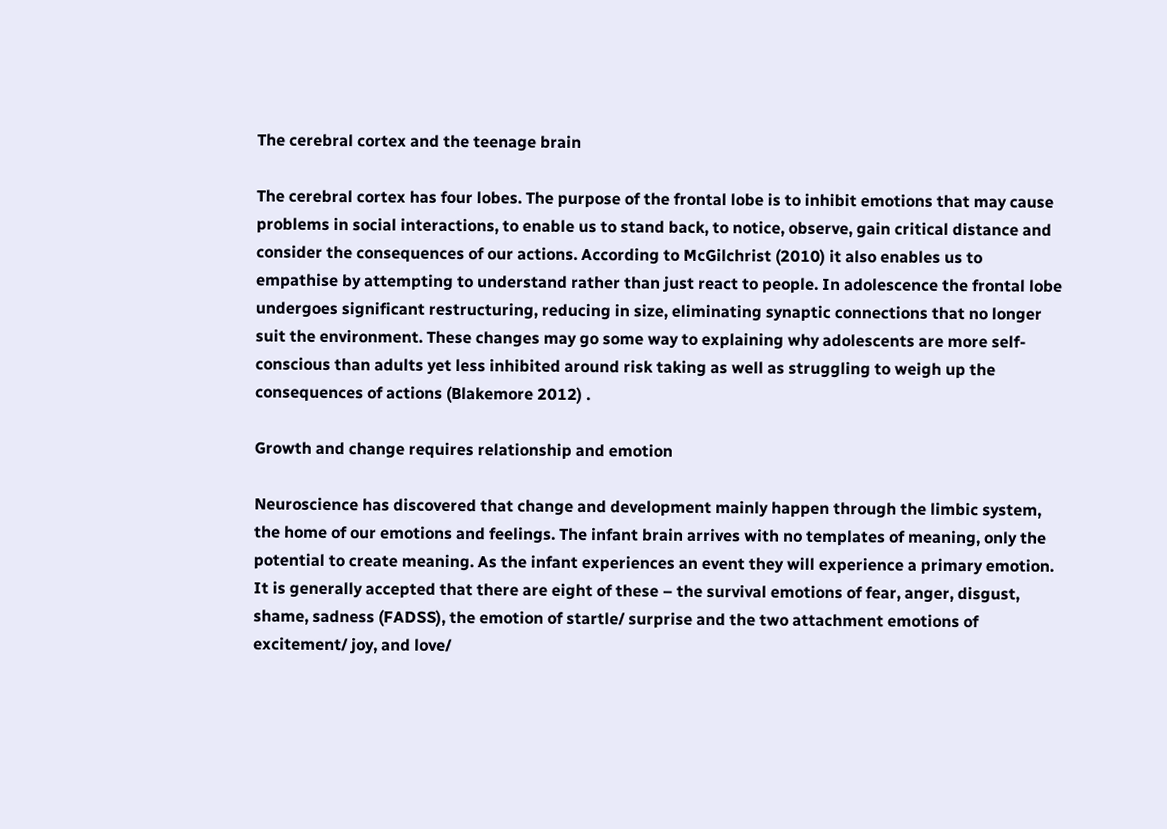The cerebral cortex and the teenage brain

The cerebral cortex has four lobes. The purpose of the frontal lobe is to inhibit emotions that may cause problems in social interactions, to enable us to stand back, to notice, observe, gain critical distance and consider the consequences of our actions. According to McGilchrist (2010) it also enables us to empathise by attempting to understand rather than just react to people. In adolescence the frontal lobe undergoes significant restructuring, reducing in size, eliminating synaptic connections that no longer suit the environment. These changes may go some way to explaining why adolescents are more self-conscious than adults yet less inhibited around risk taking as well as struggling to weigh up the consequences of actions (Blakemore 2012) .

Growth and change requires relationship and emotion

Neuroscience has discovered that change and development mainly happen through the limbic system, the home of our emotions and feelings. The infant brain arrives with no templates of meaning, only the potential to create meaning. As the infant experiences an event they will experience a primary emotion. It is generally accepted that there are eight of these – the survival emotions of fear, anger, disgust, shame, sadness (FADSS), the emotion of startle/ surprise and the two attachment emotions of excitement/ joy, and love/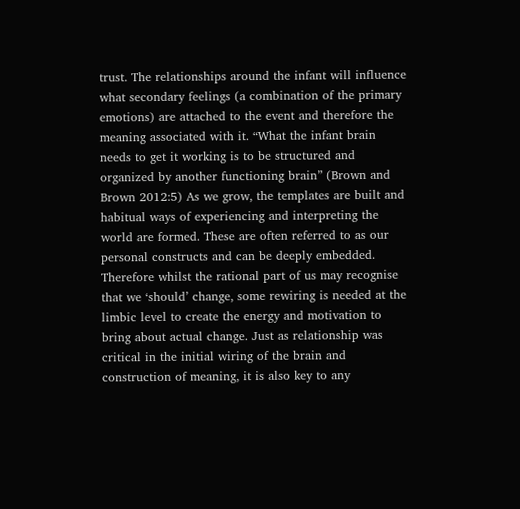trust. The relationships around the infant will influence what secondary feelings (a combination of the primary emotions) are attached to the event and therefore the meaning associated with it. “What the infant brain needs to get it working is to be structured and organized by another functioning brain” (Brown and Brown 2012:5) As we grow, the templates are built and habitual ways of experiencing and interpreting the world are formed. These are often referred to as our personal constructs and can be deeply embedded. Therefore whilst the rational part of us may recognise that we ‘should’ change, some rewiring is needed at the limbic level to create the energy and motivation to bring about actual change. Just as relationship was critical in the initial wiring of the brain and construction of meaning, it is also key to any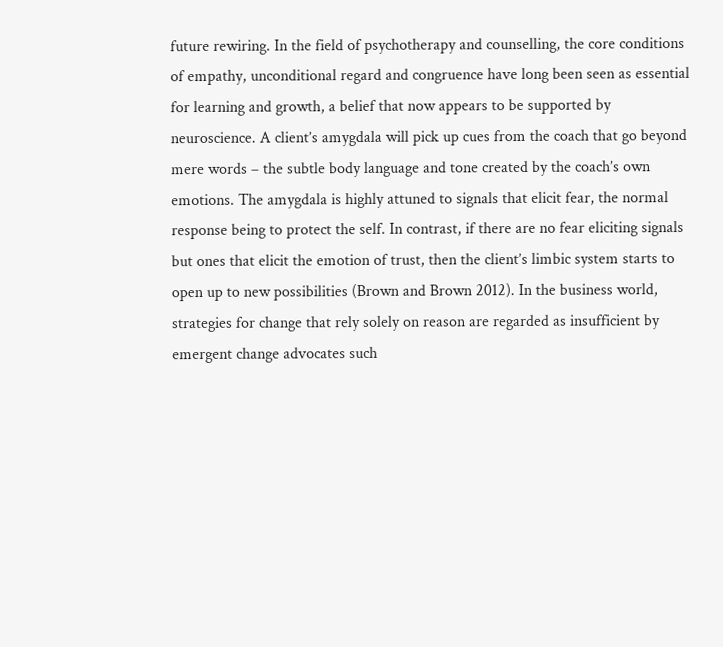future rewiring. In the field of psychotherapy and counselling, the core conditions of empathy, unconditional regard and congruence have long been seen as essential for learning and growth, a belief that now appears to be supported by neuroscience. A client’s amygdala will pick up cues from the coach that go beyond mere words – the subtle body language and tone created by the coach’s own emotions. The amygdala is highly attuned to signals that elicit fear, the normal response being to protect the self. In contrast, if there are no fear eliciting signals but ones that elicit the emotion of trust, then the client’s limbic system starts to open up to new possibilities (Brown and Brown 2012). In the business world, strategies for change that rely solely on reason are regarded as insufficient by emergent change advocates such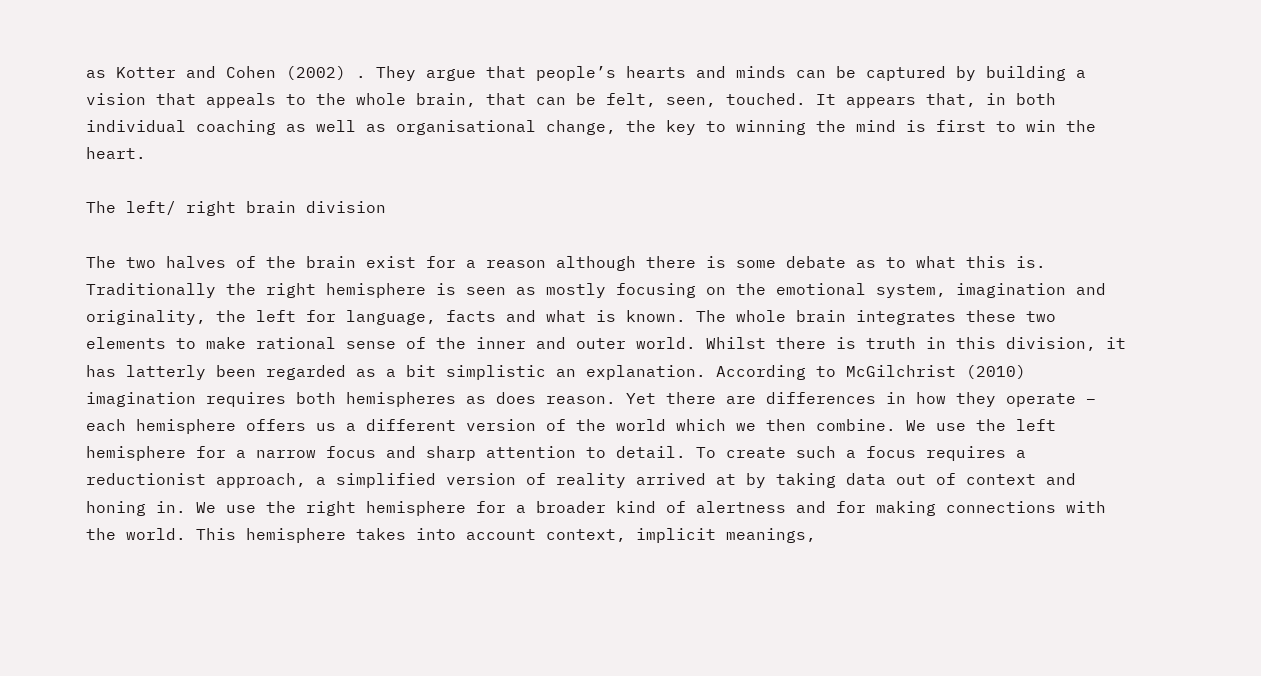as Kotter and Cohen (2002) . They argue that people’s hearts and minds can be captured by building a vision that appeals to the whole brain, that can be felt, seen, touched. It appears that, in both individual coaching as well as organisational change, the key to winning the mind is first to win the heart.

The left/ right brain division

The two halves of the brain exist for a reason although there is some debate as to what this is. Traditionally the right hemisphere is seen as mostly focusing on the emotional system, imagination and originality, the left for language, facts and what is known. The whole brain integrates these two elements to make rational sense of the inner and outer world. Whilst there is truth in this division, it has latterly been regarded as a bit simplistic an explanation. According to McGilchrist (2010) imagination requires both hemispheres as does reason. Yet there are differences in how they operate – each hemisphere offers us a different version of the world which we then combine. We use the left hemisphere for a narrow focus and sharp attention to detail. To create such a focus requires a reductionist approach, a simplified version of reality arrived at by taking data out of context and honing in. We use the right hemisphere for a broader kind of alertness and for making connections with the world. This hemisphere takes into account context, implicit meanings,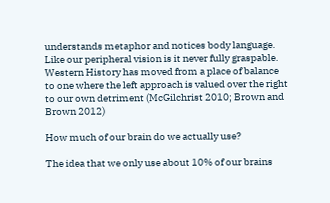understands metaphor and notices body language. Like our peripheral vision is it never fully graspable. Western History has moved from a place of balance to one where the left approach is valued over the right to our own detriment (McGilchrist 2010; Brown and Brown 2012)

How much of our brain do we actually use?

The idea that we only use about 10% of our brains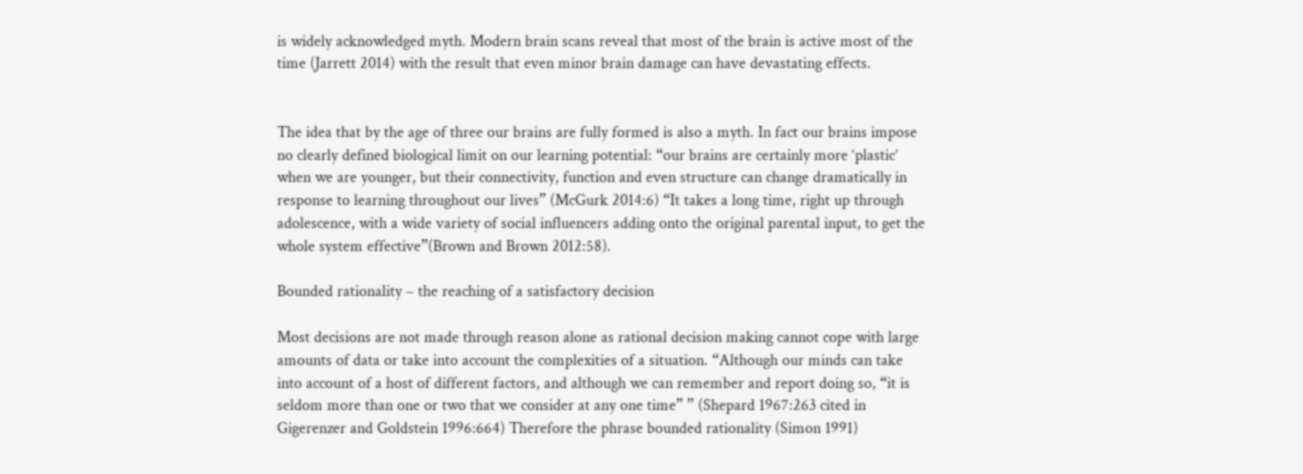is widely acknowledged myth. Modern brain scans reveal that most of the brain is active most of the time (Jarrett 2014) with the result that even minor brain damage can have devastating effects.


The idea that by the age of three our brains are fully formed is also a myth. In fact our brains impose no clearly defined biological limit on our learning potential: “our brains are certainly more ‘plastic’ when we are younger, but their connectivity, function and even structure can change dramatically in response to learning throughout our lives” (McGurk 2014:6) “It takes a long time, right up through adolescence, with a wide variety of social influencers adding onto the original parental input, to get the whole system effective”(Brown and Brown 2012:58).

Bounded rationality – the reaching of a satisfactory decision

Most decisions are not made through reason alone as rational decision making cannot cope with large amounts of data or take into account the complexities of a situation. “Although our minds can take into account of a host of different factors, and although we can remember and report doing so, “it is seldom more than one or two that we consider at any one time” ” (Shepard 1967:263 cited in Gigerenzer and Goldstein 1996:664) Therefore the phrase bounded rationality (Simon 1991)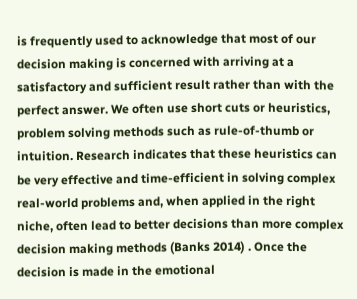is frequently used to acknowledge that most of our decision making is concerned with arriving at a satisfactory and sufficient result rather than with the perfect answer. We often use short cuts or heuristics, problem solving methods such as rule-of-thumb or intuition. Research indicates that these heuristics can be very effective and time-efficient in solving complex real-world problems and, when applied in the right niche, often lead to better decisions than more complex decision making methods (Banks 2014) . Once the decision is made in the emotional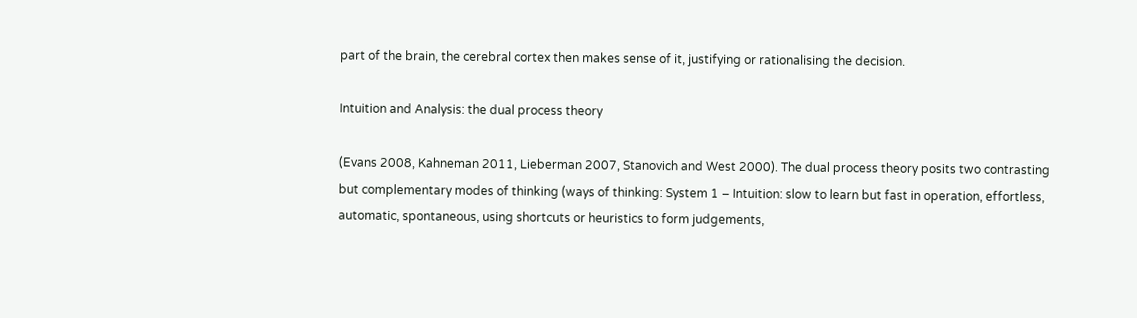part of the brain, the cerebral cortex then makes sense of it, justifying or rationalising the decision.

Intuition and Analysis: the dual process theory

(Evans 2008, Kahneman 2011, Lieberman 2007, Stanovich and West 2000). The dual process theory posits two contrasting but complementary modes of thinking (ways of thinking: System 1 – Intuition: slow to learn but fast in operation, effortless, automatic, spontaneous, using shortcuts or heuristics to form judgements,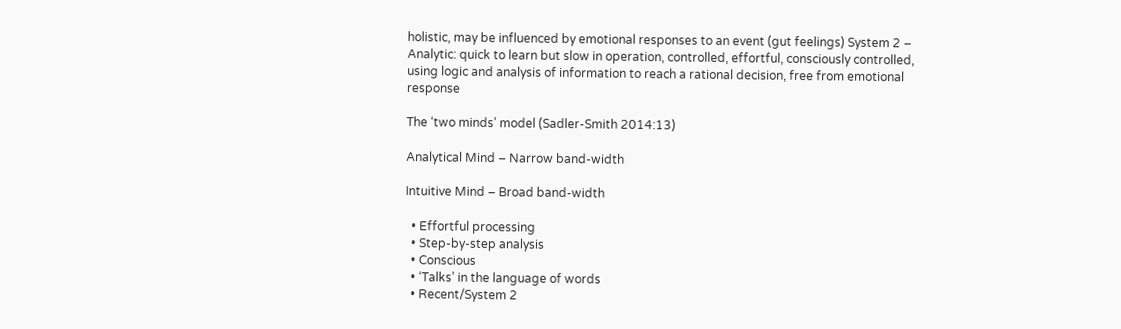holistic, may be influenced by emotional responses to an event (gut feelings) System 2 – Analytic: quick to learn but slow in operation, controlled, effortful, consciously controlled, using logic and analysis of information to reach a rational decision, free from emotional response

The ‘two minds’ model (Sadler-Smith 2014:13)

Analytical Mind – Narrow band-width

Intuitive Mind – Broad band-width

  • Effortful processing
  • Step-by-step analysis
  • Conscious
  • ‘Talks’ in the language of words
  • Recent/System 2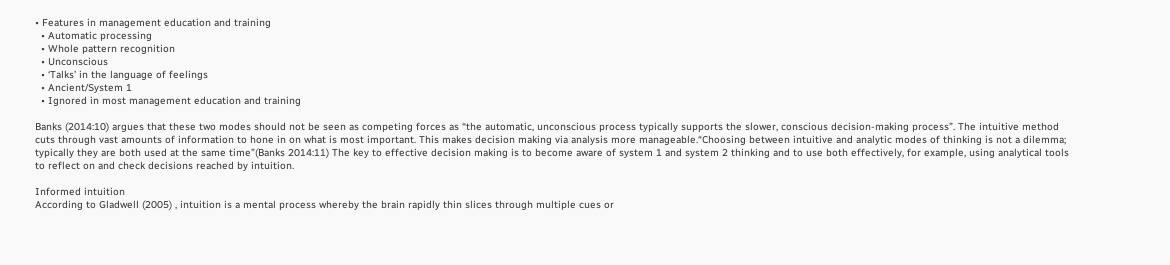• Features in management education and training
  • Automatic processing
  • Whole pattern recognition
  • Unconscious
  • ‘Talks’ in the language of feelings
  • Ancient/System 1
  • Ignored in most management education and training

Banks (2014:10) argues that these two modes should not be seen as competing forces as “the automatic, unconscious process typically supports the slower, conscious decision-making process”. The intuitive method cuts through vast amounts of information to hone in on what is most important. This makes decision making via analysis more manageable.“Choosing between intuitive and analytic modes of thinking is not a dilemma; typically they are both used at the same time”(Banks 2014:11) The key to effective decision making is to become aware of system 1 and system 2 thinking and to use both effectively, for example, using analytical tools to reflect on and check decisions reached by intuition.

Informed intuition
According to Gladwell (2005) , intuition is a mental process whereby the brain rapidly thin slices through multiple cues or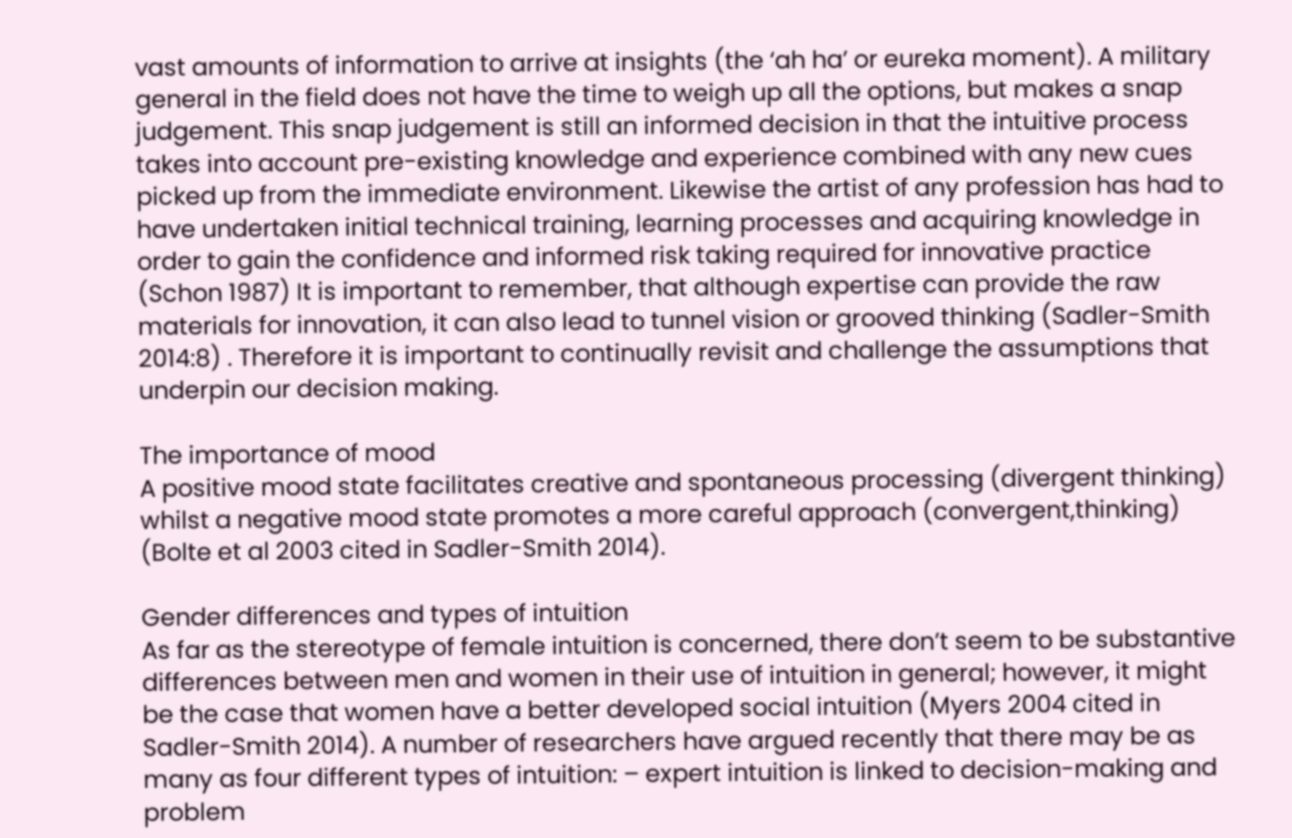vast amounts of information to arrive at insights (the ‘ah ha’ or eureka moment). A military general in the field does not have the time to weigh up all the options, but makes a snap judgement. This snap judgement is still an informed decision in that the intuitive process takes into account pre-existing knowledge and experience combined with any new cues picked up from the immediate environment. Likewise the artist of any profession has had to have undertaken initial technical training, learning processes and acquiring knowledge in order to gain the confidence and informed risk taking required for innovative practice (Schon 1987) It is important to remember, that although expertise can provide the raw materials for innovation, it can also lead to tunnel vision or grooved thinking (Sadler-Smith 2014:8) . Therefore it is important to continually revisit and challenge the assumptions that underpin our decision making.

The importance of mood
A positive mood state facilitates creative and spontaneous processing (divergent thinking) whilst a negative mood state promotes a more careful approach (convergent,thinking) (Bolte et al 2003 cited in Sadler-Smith 2014).

Gender differences and types of intuition
As far as the stereotype of female intuition is concerned, there don’t seem to be substantive differences between men and women in their use of intuition in general; however, it might be the case that women have a better developed social intuition (Myers 2004 cited in Sadler-Smith 2014). A number of researchers have argued recently that there may be as many as four different types of intuition: – expert intuition is linked to decision-making and problem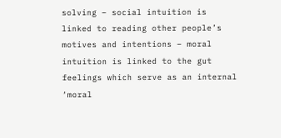solving – social intuition is linked to reading other people’s motives and intentions – moral intuition is linked to the gut feelings which serve as an internal ‘moral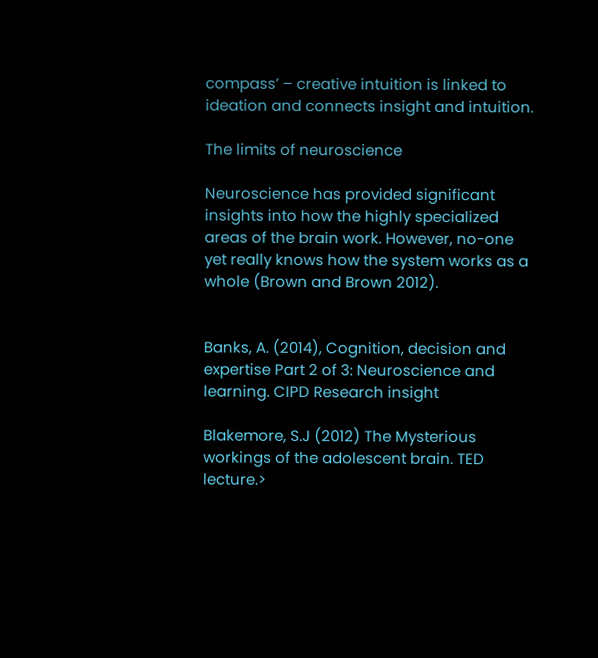compass’ – creative intuition is linked to ideation and connects insight and intuition.

The limits of neuroscience

Neuroscience has provided significant insights into how the highly specialized areas of the brain work. However, no-one yet really knows how the system works as a whole (Brown and Brown 2012).


Banks, A. (2014), Cognition, decision and expertise Part 2 of 3: Neuroscience and learning. CIPD Research insight

Blakemore, S.J (2012) The Mysterious workings of the adolescent brain. TED lecture.>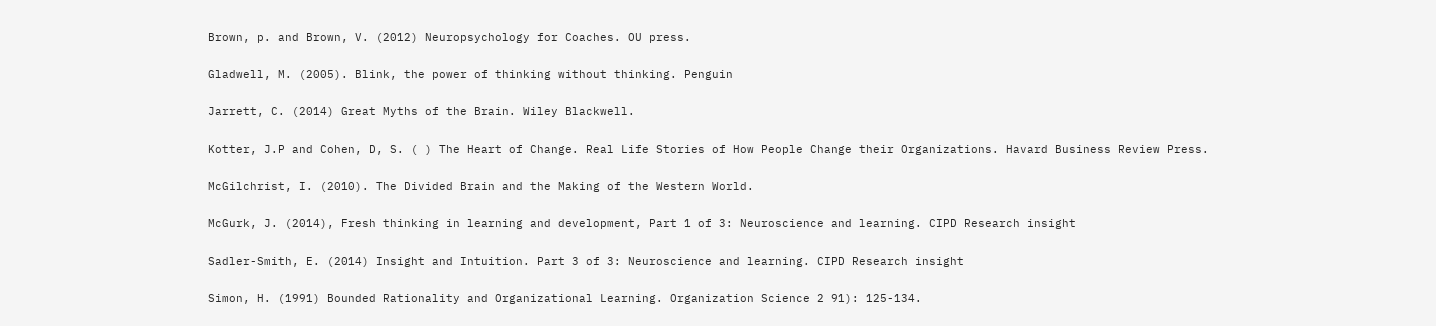Brown, p. and Brown, V. (2012) Neuropsychology for Coaches. OU press.

Gladwell, M. (2005). Blink, the power of thinking without thinking. Penguin

Jarrett, C. (2014) Great Myths of the Brain. Wiley Blackwell.

Kotter, J.P and Cohen, D, S. ( ) The Heart of Change. Real Life Stories of How People Change their Organizations. Havard Business Review Press.

McGilchrist, I. (2010). The Divided Brain and the Making of the Western World.

McGurk, J. (2014), Fresh thinking in learning and development, Part 1 of 3: Neuroscience and learning. CIPD Research insight

Sadler-Smith, E. (2014) Insight and Intuition. Part 3 of 3: Neuroscience and learning. CIPD Research insight

Simon, H. (1991) Bounded Rationality and Organizational Learning. Organization Science 2 91): 125-134.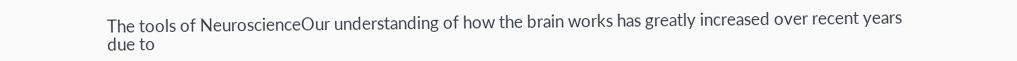The tools of NeuroscienceOur understanding of how the brain works has greatly increased over recent years due to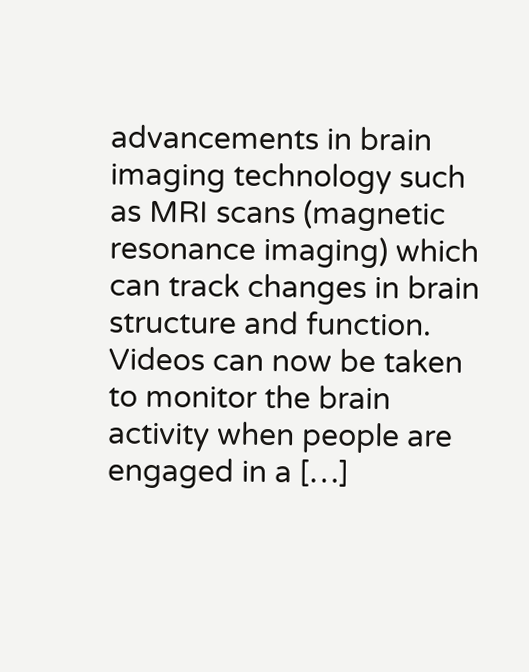advancements in brain imaging technology such as MRI scans (magnetic resonance imaging) which can track changes in brain structure and function. Videos can now be taken to monitor the brain activity when people are engaged in a […]